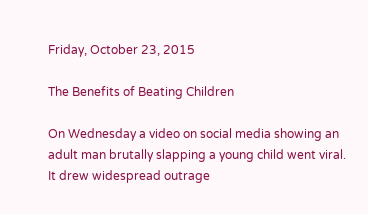Friday, October 23, 2015

The Benefits of Beating Children

On Wednesday a video on social media showing an adult man brutally slapping a young child went viral. It drew widespread outrage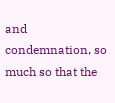and condemnation, so much so that the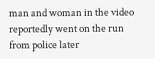man and woman in the video reportedly went on the run from police later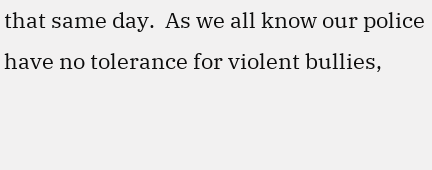that same day.  As we all know our police have no tolerance for violent bullies,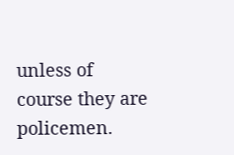unless of course they are policemen.